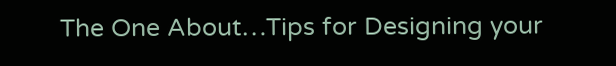The One About…Tips for Designing your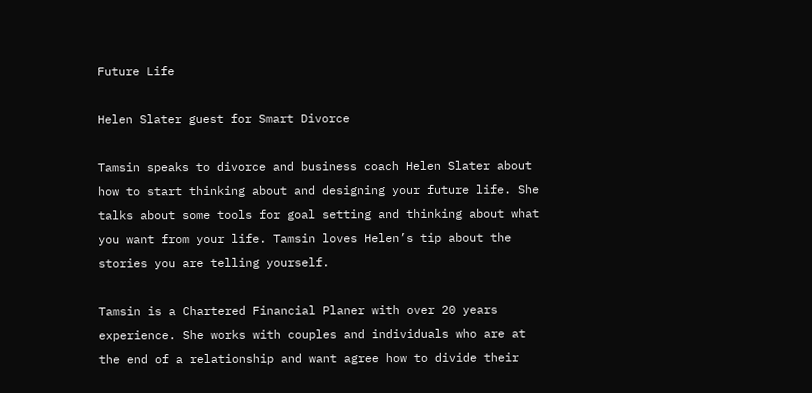Future Life

Helen Slater guest for Smart Divorce

Tamsin speaks to divorce and business coach Helen Slater about how to start thinking about and designing your future life. She talks about some tools for goal setting and thinking about what you want from your life. Tamsin loves Helen’s tip about the stories you are telling yourself.

Tamsin is a Chartered Financial Planer with over 20 years experience. She works with couples and individuals who are at the end of a relationship and want agree how to divide their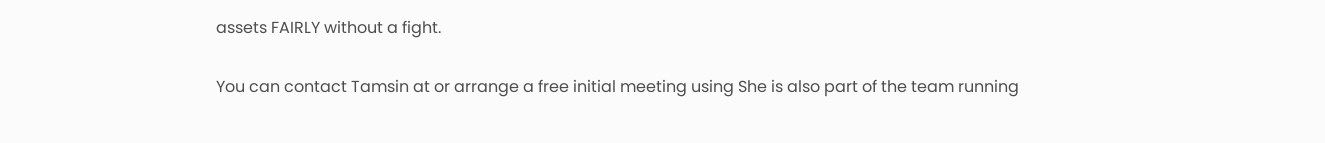assets FAIRLY without a fight.

You can contact Tamsin at or arrange a free initial meeting using She is also part of the team running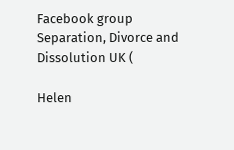Facebook group Separation, Divorce and Dissolution UK (

Helen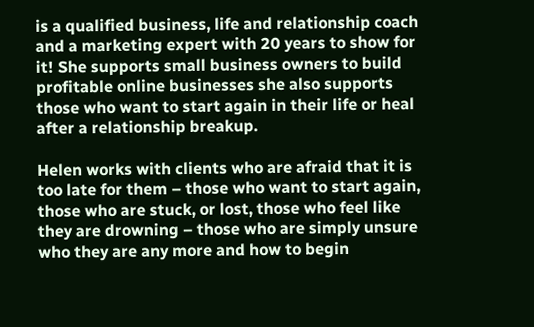is a qualified business, life and relationship coach and a marketing expert with 20 years to show for it! She supports small business owners to build profitable online businesses she also supports those who want to start again in their life or heal after a relationship breakup.

Helen works with clients who are afraid that it is too late for them – those who want to start again, those who are stuck, or lost, those who feel like they are drowning – those who are simply unsure who they are any more and how to begin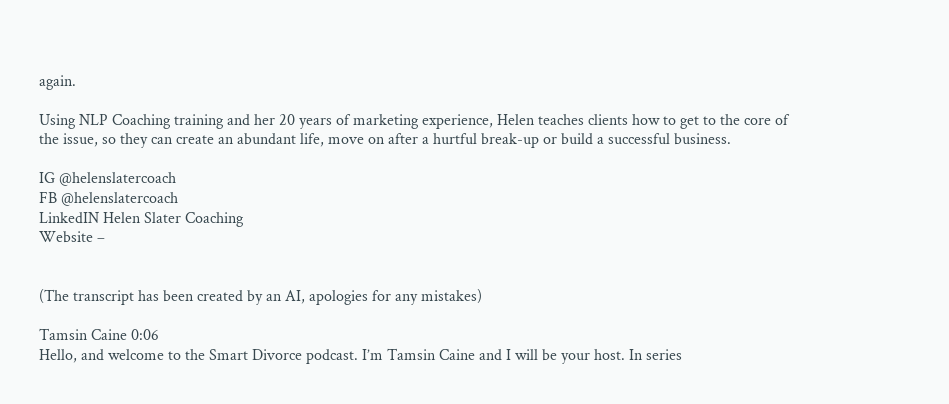again.

Using NLP Coaching training and her 20 years of marketing experience, Helen teaches clients how to get to the core of the issue, so they can create an abundant life, move on after a hurtful break-up or build a successful business.

IG @helenslatercoach
FB @helenslatercoach
LinkedIN Helen Slater Coaching
Website –


(The transcript has been created by an AI, apologies for any mistakes)

Tamsin Caine 0:06
Hello, and welcome to the Smart Divorce podcast. I’m Tamsin Caine and I will be your host. In series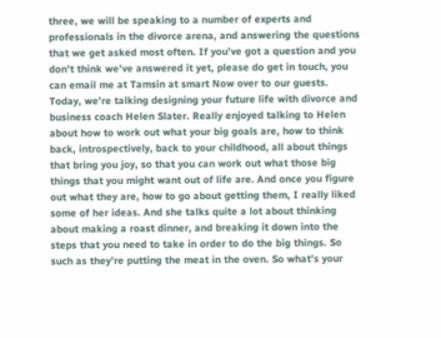three, we will be speaking to a number of experts and professionals in the divorce arena, and answering the questions that we get asked most often. If you’ve got a question and you don’t think we’ve answered it yet, please do get in touch, you can email me at Tamsin at smart Now over to our guests. Today, we’re talking designing your future life with divorce and business coach Helen Slater. Really enjoyed talking to Helen about how to work out what your big goals are, how to think back, introspectively, back to your childhood, all about things that bring you joy, so that you can work out what those big things that you might want out of life are. And once you figure out what they are, how to go about getting them, I really liked some of her ideas. And she talks quite a lot about thinking about making a roast dinner, and breaking it down into the steps that you need to take in order to do the big things. So such as they’re putting the meat in the oven. So what’s your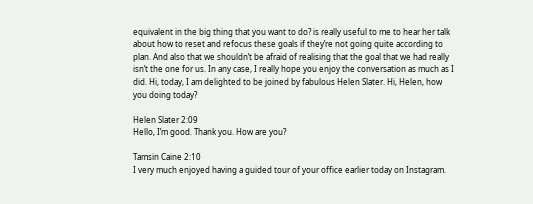equivalent in the big thing that you want to do? is really useful to me to hear her talk about how to reset and refocus these goals if they’re not going quite according to plan. And also that we shouldn’t be afraid of realising that the goal that we had really isn’t the one for us. In any case, I really hope you enjoy the conversation as much as I did. Hi, today, I am delighted to be joined by fabulous Helen Slater. Hi, Helen, how you doing today?

Helen Slater 2:09
Hello, I’m good. Thank you. How are you?

Tamsin Caine 2:10
I very much enjoyed having a guided tour of your office earlier today on Instagram.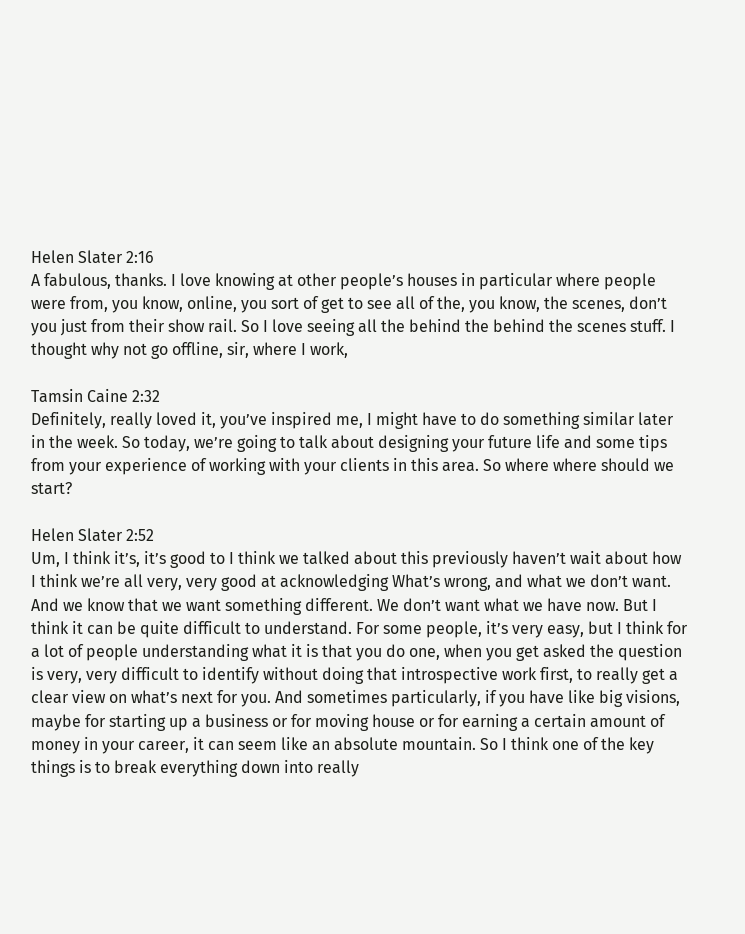Helen Slater 2:16
A fabulous, thanks. I love knowing at other people’s houses in particular where people were from, you know, online, you sort of get to see all of the, you know, the scenes, don’t you just from their show rail. So I love seeing all the behind the behind the scenes stuff. I thought why not go offline, sir, where I work,

Tamsin Caine 2:32
Definitely, really loved it, you’ve inspired me, I might have to do something similar later in the week. So today, we’re going to talk about designing your future life and some tips from your experience of working with your clients in this area. So where where should we start?

Helen Slater 2:52
Um, I think it’s, it’s good to I think we talked about this previously haven’t wait about how I think we’re all very, very good at acknowledging What’s wrong, and what we don’t want. And we know that we want something different. We don’t want what we have now. But I think it can be quite difficult to understand. For some people, it’s very easy, but I think for a lot of people understanding what it is that you do one, when you get asked the question is very, very difficult to identify without doing that introspective work first, to really get a clear view on what’s next for you. And sometimes particularly, if you have like big visions, maybe for starting up a business or for moving house or for earning a certain amount of money in your career, it can seem like an absolute mountain. So I think one of the key things is to break everything down into really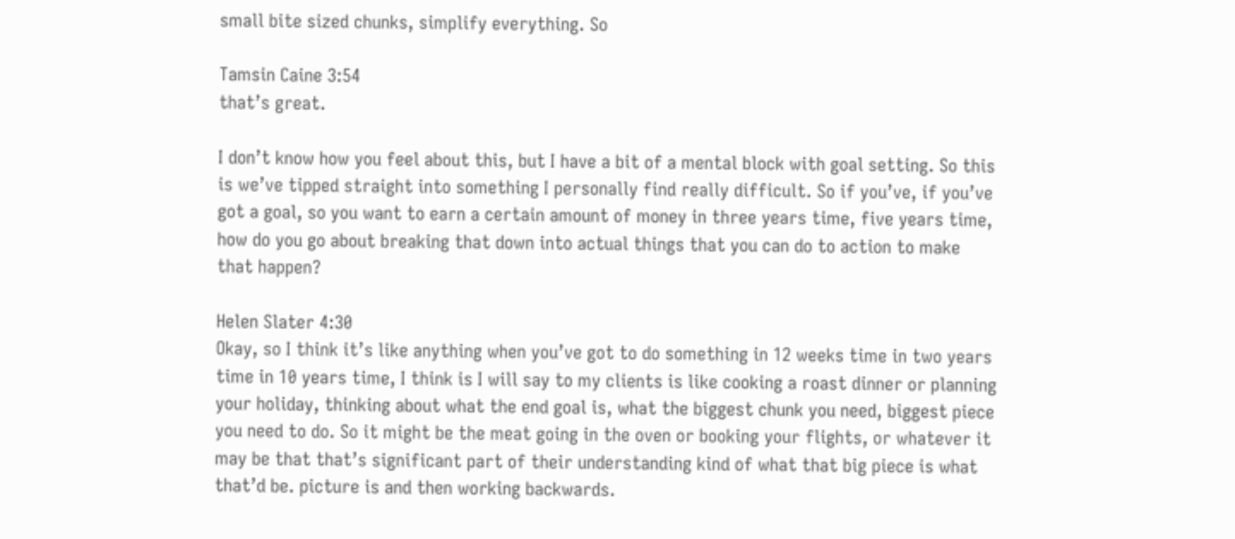small bite sized chunks, simplify everything. So

Tamsin Caine 3:54
that’s great.

I don’t know how you feel about this, but I have a bit of a mental block with goal setting. So this is we’ve tipped straight into something I personally find really difficult. So if you’ve, if you’ve got a goal, so you want to earn a certain amount of money in three years time, five years time, how do you go about breaking that down into actual things that you can do to action to make that happen?

Helen Slater 4:30
Okay, so I think it’s like anything when you’ve got to do something in 12 weeks time in two years time in 10 years time, I think is I will say to my clients is like cooking a roast dinner or planning your holiday, thinking about what the end goal is, what the biggest chunk you need, biggest piece you need to do. So it might be the meat going in the oven or booking your flights, or whatever it may be that that’s significant part of their understanding kind of what that big piece is what that’d be. picture is and then working backwards.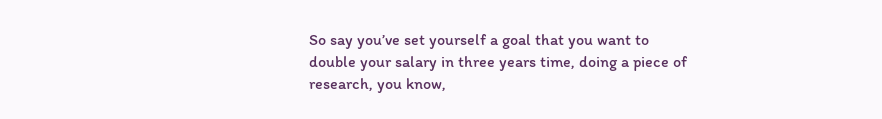So say you’ve set yourself a goal that you want to double your salary in three years time, doing a piece of research, you know,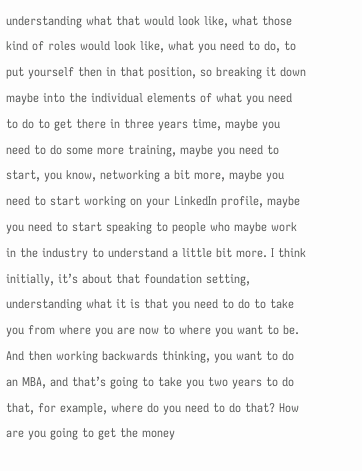understanding what that would look like, what those kind of roles would look like, what you need to do, to put yourself then in that position, so breaking it down maybe into the individual elements of what you need to do to get there in three years time, maybe you need to do some more training, maybe you need to start, you know, networking a bit more, maybe you need to start working on your LinkedIn profile, maybe you need to start speaking to people who maybe work in the industry to understand a little bit more. I think initially, it’s about that foundation setting, understanding what it is that you need to do to take you from where you are now to where you want to be. And then working backwards thinking, you want to do an MBA, and that’s going to take you two years to do that, for example, where do you need to do that? How are you going to get the money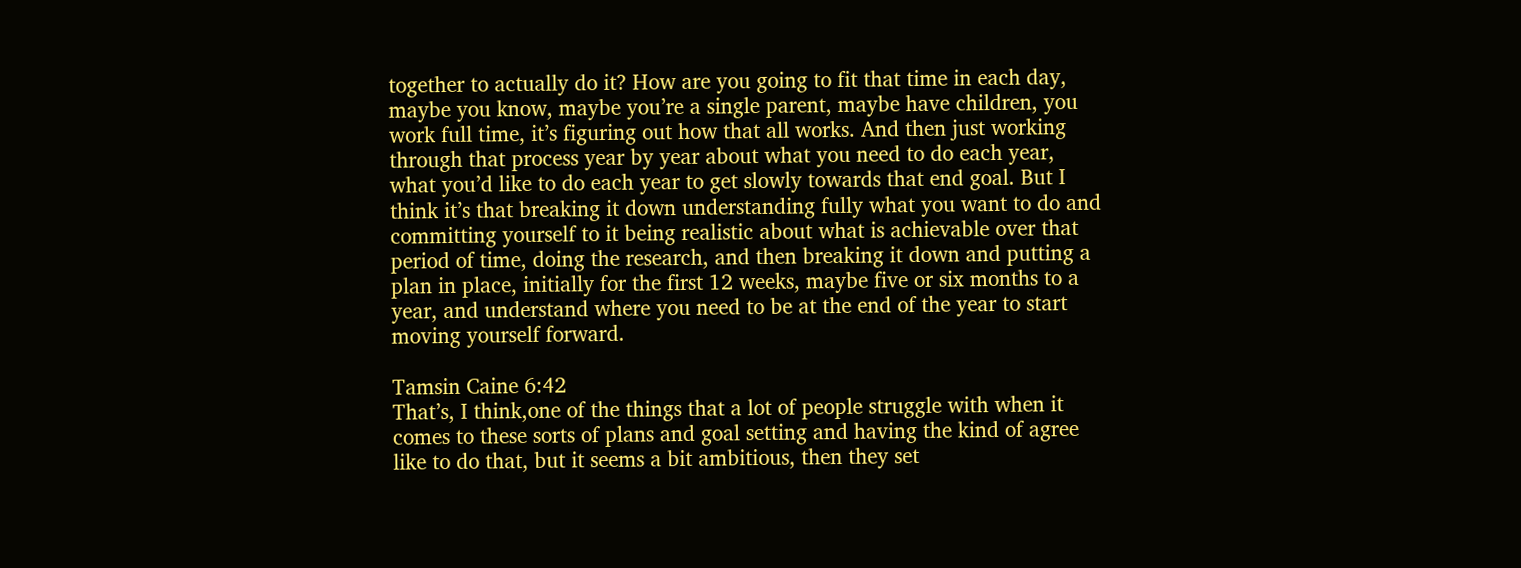together to actually do it? How are you going to fit that time in each day, maybe you know, maybe you’re a single parent, maybe have children, you work full time, it’s figuring out how that all works. And then just working through that process year by year about what you need to do each year, what you’d like to do each year to get slowly towards that end goal. But I think it’s that breaking it down understanding fully what you want to do and committing yourself to it being realistic about what is achievable over that period of time, doing the research, and then breaking it down and putting a plan in place, initially for the first 12 weeks, maybe five or six months to a year, and understand where you need to be at the end of the year to start moving yourself forward.

Tamsin Caine 6:42
That’s, I think,one of the things that a lot of people struggle with when it comes to these sorts of plans and goal setting and having the kind of agree like to do that, but it seems a bit ambitious, then they set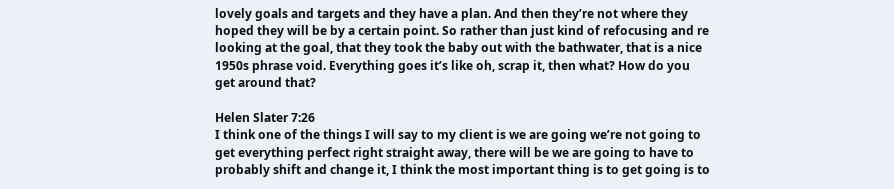lovely goals and targets and they have a plan. And then they’re not where they hoped they will be by a certain point. So rather than just kind of refocusing and re looking at the goal, that they took the baby out with the bathwater, that is a nice 1950s phrase void. Everything goes it’s like oh, scrap it, then what? How do you get around that?

Helen Slater 7:26
I think one of the things I will say to my client is we are going we’re not going to get everything perfect right straight away, there will be we are going to have to probably shift and change it, I think the most important thing is to get going is to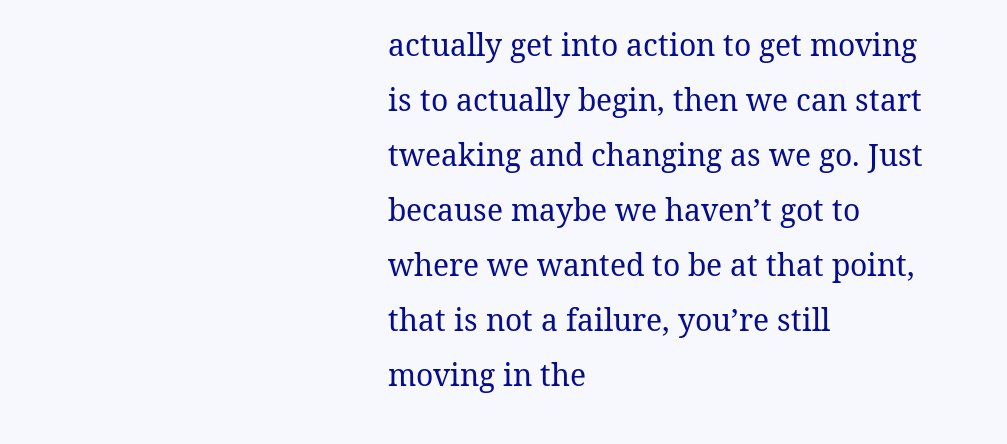actually get into action to get moving is to actually begin, then we can start tweaking and changing as we go. Just because maybe we haven’t got to where we wanted to be at that point, that is not a failure, you’re still moving in the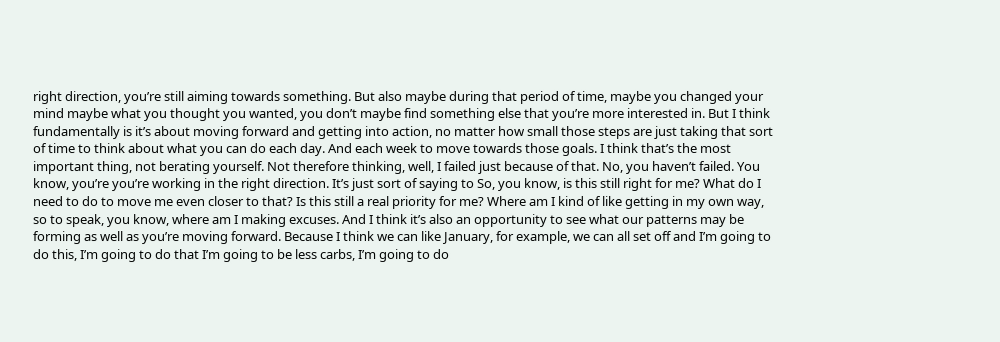right direction, you’re still aiming towards something. But also maybe during that period of time, maybe you changed your mind maybe what you thought you wanted, you don’t maybe find something else that you’re more interested in. But I think fundamentally is it’s about moving forward and getting into action, no matter how small those steps are just taking that sort of time to think about what you can do each day. And each week to move towards those goals. I think that’s the most important thing, not berating yourself. Not therefore thinking, well, I failed just because of that. No, you haven’t failed. You know, you’re you’re working in the right direction. It’s just sort of saying to So, you know, is this still right for me? What do I need to do to move me even closer to that? Is this still a real priority for me? Where am I kind of like getting in my own way, so to speak, you know, where am I making excuses. And I think it’s also an opportunity to see what our patterns may be forming as well as you’re moving forward. Because I think we can like January, for example, we can all set off and I’m going to do this, I’m going to do that I’m going to be less carbs, I’m going to do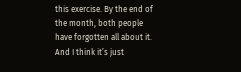this exercise. By the end of the month, both people have forgotten all about it. And I think it’s just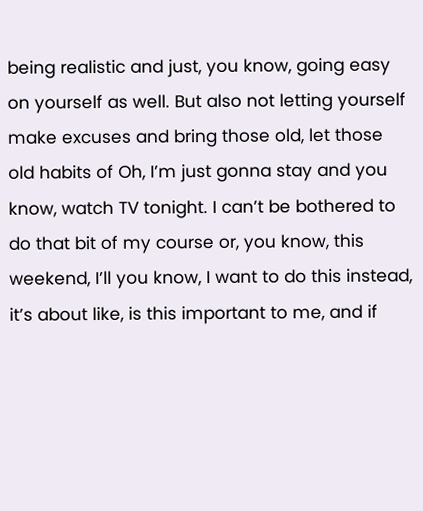being realistic and just, you know, going easy on yourself as well. But also not letting yourself make excuses and bring those old, let those old habits of Oh, I’m just gonna stay and you know, watch TV tonight. I can’t be bothered to do that bit of my course or, you know, this weekend, I’ll you know, I want to do this instead, it’s about like, is this important to me, and if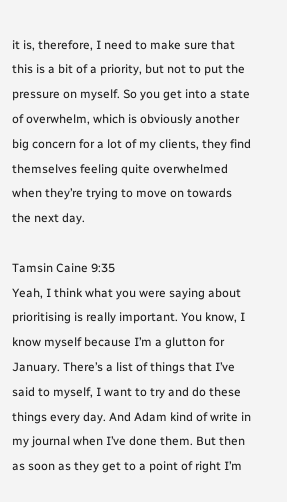it is, therefore, I need to make sure that this is a bit of a priority, but not to put the pressure on myself. So you get into a state of overwhelm, which is obviously another big concern for a lot of my clients, they find themselves feeling quite overwhelmed when they’re trying to move on towards the next day.

Tamsin Caine 9:35
Yeah, I think what you were saying about prioritising is really important. You know, I know myself because I’m a glutton for January. There’s a list of things that I’ve said to myself, I want to try and do these things every day. And Adam kind of write in my journal when I’ve done them. But then as soon as they get to a point of right I’m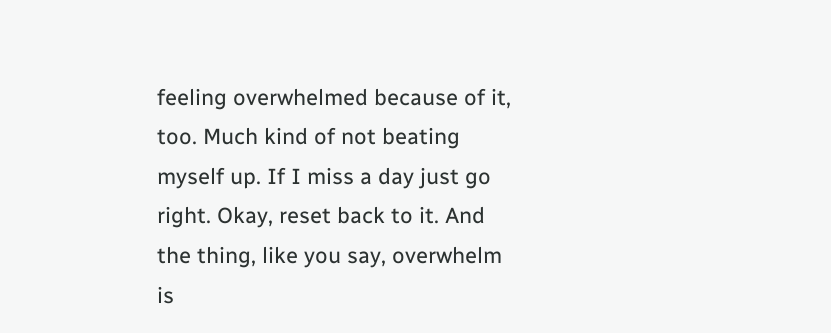feeling overwhelmed because of it, too. Much kind of not beating myself up. If I miss a day just go right. Okay, reset back to it. And the thing, like you say, overwhelm is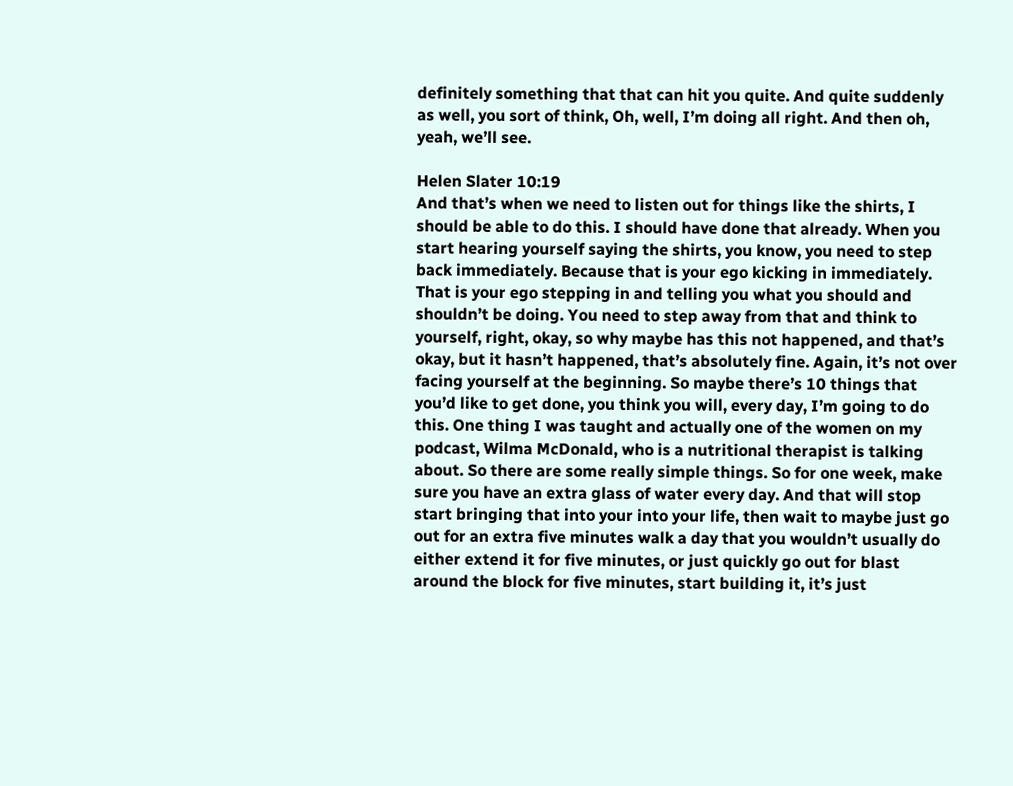definitely something that that can hit you quite. And quite suddenly as well, you sort of think, Oh, well, I’m doing all right. And then oh, yeah, we’ll see.

Helen Slater 10:19
And that’s when we need to listen out for things like the shirts, I should be able to do this. I should have done that already. When you start hearing yourself saying the shirts, you know, you need to step back immediately. Because that is your ego kicking in immediately. That is your ego stepping in and telling you what you should and shouldn’t be doing. You need to step away from that and think to yourself, right, okay, so why maybe has this not happened, and that’s okay, but it hasn’t happened, that’s absolutely fine. Again, it’s not over facing yourself at the beginning. So maybe there’s 10 things that you’d like to get done, you think you will, every day, I’m going to do this. One thing I was taught and actually one of the women on my podcast, Wilma McDonald, who is a nutritional therapist is talking about. So there are some really simple things. So for one week, make sure you have an extra glass of water every day. And that will stop start bringing that into your into your life, then wait to maybe just go out for an extra five minutes walk a day that you wouldn’t usually do either extend it for five minutes, or just quickly go out for blast around the block for five minutes, start building it, it’s just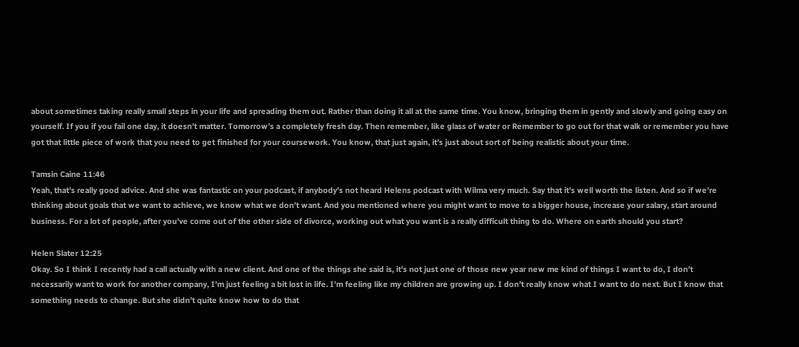about sometimes taking really small steps in your life and spreading them out. Rather than doing it all at the same time. You know, bringing them in gently and slowly and going easy on yourself. If you if you fail one day, it doesn’t matter. Tomorrow’s a completely fresh day. Then remember, like glass of water or Remember to go out for that walk or remember you have got that little piece of work that you need to get finished for your coursework. You know, that just again, it’s just about sort of being realistic about your time.

Tamsin Caine 11:46
Yeah, that’s really good advice. And she was fantastic on your podcast, if anybody’s not heard Helens podcast with Wilma very much. Say that it’s well worth the listen. And so if we’re thinking about goals that we want to achieve, we know what we don’t want. And you mentioned where you might want to move to a bigger house, increase your salary, start around business. For a lot of people, after you’ve come out of the other side of divorce, working out what you want is a really difficult thing to do. Where on earth should you start?

Helen Slater 12:25
Okay. So I think I recently had a call actually with a new client. And one of the things she said is, it’s not just one of those new year new me kind of things I want to do, I don’t necessarily want to work for another company, I’m just feeling a bit lost in life. I’m feeling like my children are growing up. I don’t really know what I want to do next. But I know that something needs to change. But she didn’t quite know how to do that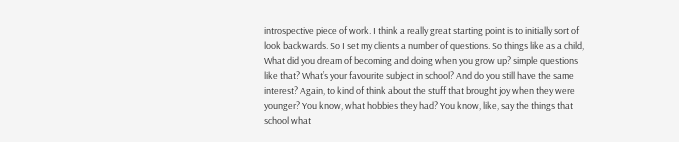introspective piece of work. I think a really great starting point is to initially sort of look backwards. So I set my clients a number of questions. So things like as a child, What did you dream of becoming and doing when you grow up? simple questions like that? What’s your favourite subject in school? And do you still have the same interest? Again, to kind of think about the stuff that brought joy when they were younger? You know, what hobbies they had? You know, like, say the things that school what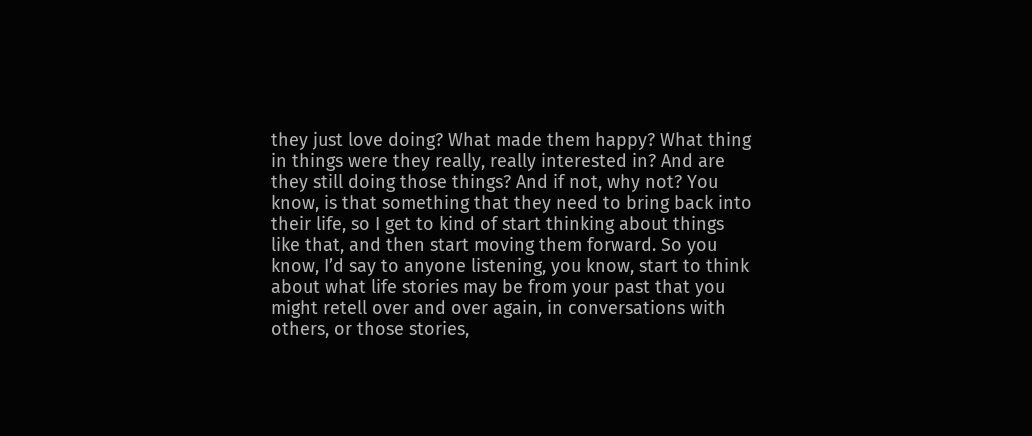they just love doing? What made them happy? What thing in things were they really, really interested in? And are they still doing those things? And if not, why not? You know, is that something that they need to bring back into their life, so I get to kind of start thinking about things like that, and then start moving them forward. So you know, I’d say to anyone listening, you know, start to think about what life stories may be from your past that you might retell over and over again, in conversations with others, or those stories,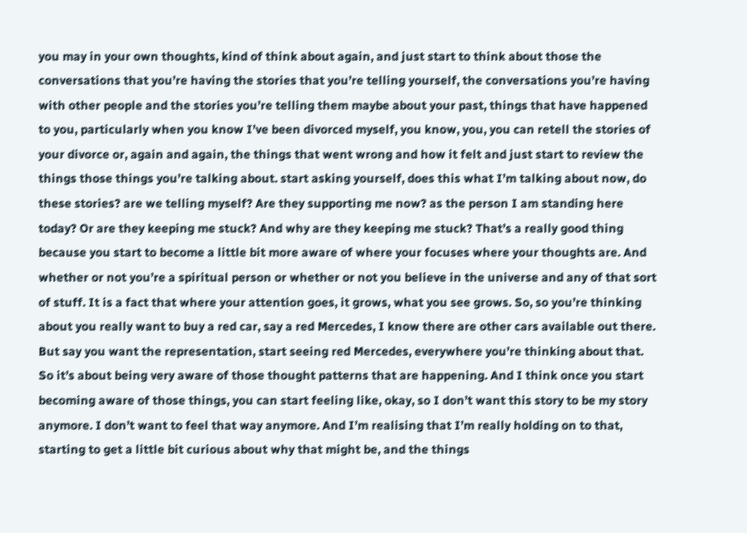you may in your own thoughts, kind of think about again, and just start to think about those the conversations that you’re having the stories that you’re telling yourself, the conversations you’re having with other people and the stories you’re telling them maybe about your past, things that have happened to you, particularly when you know I’ve been divorced myself, you know, you, you can retell the stories of your divorce or, again and again, the things that went wrong and how it felt and just start to review the things those things you’re talking about. start asking yourself, does this what I’m talking about now, do these stories? are we telling myself? Are they supporting me now? as the person I am standing here today? Or are they keeping me stuck? And why are they keeping me stuck? That’s a really good thing because you start to become a little bit more aware of where your focuses where your thoughts are. And whether or not you’re a spiritual person or whether or not you believe in the universe and any of that sort of stuff. It is a fact that where your attention goes, it grows, what you see grows. So, so you’re thinking about you really want to buy a red car, say a red Mercedes, I know there are other cars available out there. But say you want the representation, start seeing red Mercedes, everywhere you’re thinking about that. So it’s about being very aware of those thought patterns that are happening. And I think once you start becoming aware of those things, you can start feeling like, okay, so I don’t want this story to be my story anymore. I don’t want to feel that way anymore. And I’m realising that I’m really holding on to that, starting to get a little bit curious about why that might be, and the things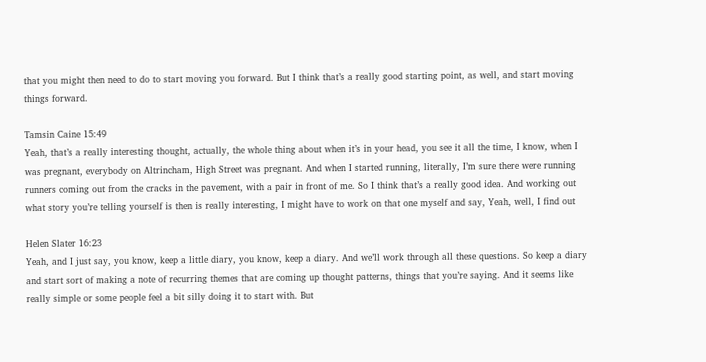that you might then need to do to start moving you forward. But I think that’s a really good starting point, as well, and start moving things forward.

Tamsin Caine 15:49
Yeah, that’s a really interesting thought, actually, the whole thing about when it’s in your head, you see it all the time, I know, when I was pregnant, everybody on Altrincham, High Street was pregnant. And when I started running, literally, I’m sure there were running runners coming out from the cracks in the pavement, with a pair in front of me. So I think that’s a really good idea. And working out what story you’re telling yourself is then is really interesting, I might have to work on that one myself and say, Yeah, well, I find out

Helen Slater 16:23
Yeah, and I just say, you know, keep a little diary, you know, keep a diary. And we’ll work through all these questions. So keep a diary and start sort of making a note of recurring themes that are coming up thought patterns, things that you’re saying. And it seems like really simple or some people feel a bit silly doing it to start with. But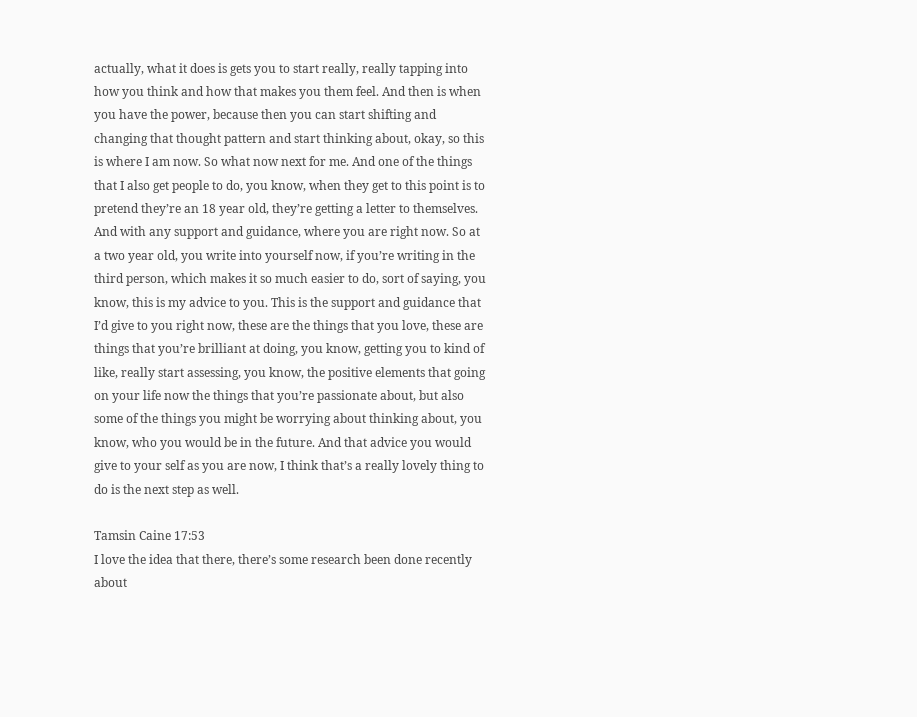actually, what it does is gets you to start really, really tapping into how you think and how that makes you them feel. And then is when you have the power, because then you can start shifting and changing that thought pattern and start thinking about, okay, so this is where I am now. So what now next for me. And one of the things that I also get people to do, you know, when they get to this point is to pretend they’re an 18 year old, they’re getting a letter to themselves. And with any support and guidance, where you are right now. So at a two year old, you write into yourself now, if you’re writing in the third person, which makes it so much easier to do, sort of saying, you know, this is my advice to you. This is the support and guidance that I’d give to you right now, these are the things that you love, these are things that you’re brilliant at doing, you know, getting you to kind of like, really start assessing, you know, the positive elements that going on your life now the things that you’re passionate about, but also some of the things you might be worrying about thinking about, you know, who you would be in the future. And that advice you would give to your self as you are now, I think that’s a really lovely thing to do is the next step as well.

Tamsin Caine 17:53
I love the idea that there, there’s some research been done recently about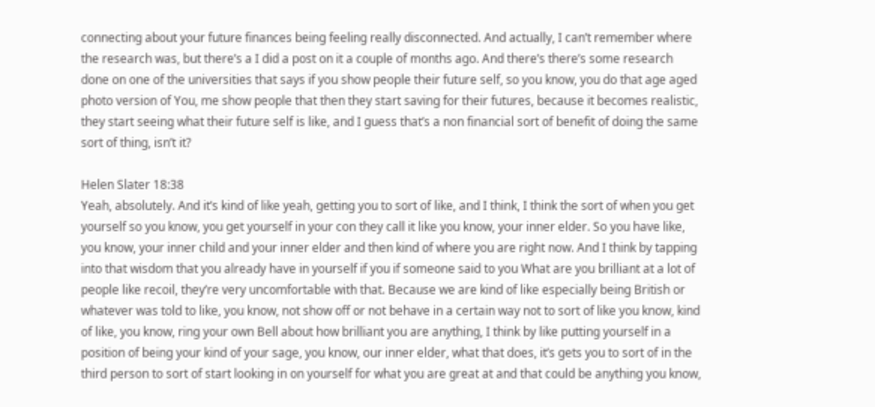connecting about your future finances being feeling really disconnected. And actually, I can’t remember where the research was, but there’s a I did a post on it a couple of months ago. And there’s there’s some research done on one of the universities that says if you show people their future self, so you know, you do that age aged photo version of You, me show people that then they start saving for their futures, because it becomes realistic, they start seeing what their future self is like, and I guess that’s a non financial sort of benefit of doing the same sort of thing, isn’t it?

Helen Slater 18:38
Yeah, absolutely. And it’s kind of like yeah, getting you to sort of like, and I think, I think the sort of when you get yourself so you know, you get yourself in your con they call it like you know, your inner elder. So you have like, you know, your inner child and your inner elder and then kind of where you are right now. And I think by tapping into that wisdom that you already have in yourself if you if someone said to you What are you brilliant at a lot of people like recoil, they’re very uncomfortable with that. Because we are kind of like especially being British or whatever was told to like, you know, not show off or not behave in a certain way not to sort of like you know, kind of like, you know, ring your own Bell about how brilliant you are anything, I think by like putting yourself in a position of being your kind of your sage, you know, our inner elder, what that does, it’s gets you to sort of in the third person to sort of start looking in on yourself for what you are great at and that could be anything you know,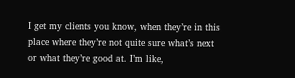I get my clients you know, when they’re in this place where they’re not quite sure what’s next or what they’re good at. I’m like,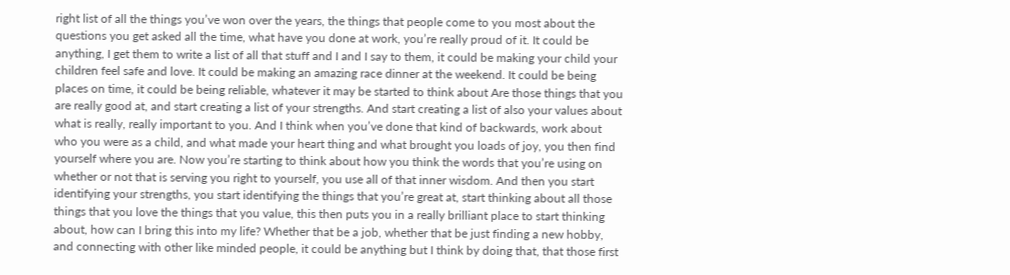right list of all the things you’ve won over the years, the things that people come to you most about the questions you get asked all the time, what have you done at work, you’re really proud of it. It could be anything, I get them to write a list of all that stuff and I and I say to them, it could be making your child your children feel safe and love. It could be making an amazing race dinner at the weekend. It could be being places on time, it could be being reliable, whatever it may be started to think about Are those things that you are really good at, and start creating a list of your strengths. And start creating a list of also your values about what is really, really important to you. And I think when you’ve done that kind of backwards, work about who you were as a child, and what made your heart thing and what brought you loads of joy, you then find yourself where you are. Now you’re starting to think about how you think the words that you’re using on whether or not that is serving you right to yourself, you use all of that inner wisdom. And then you start identifying your strengths, you start identifying the things that you’re great at, start thinking about all those things that you love the things that you value, this then puts you in a really brilliant place to start thinking about, how can I bring this into my life? Whether that be a job, whether that be just finding a new hobby, and connecting with other like minded people, it could be anything but I think by doing that, that those first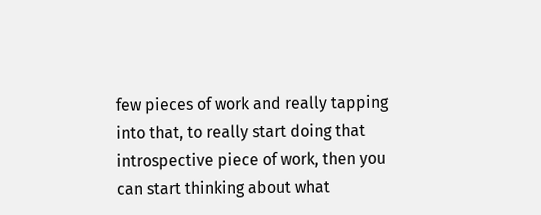few pieces of work and really tapping into that, to really start doing that introspective piece of work, then you can start thinking about what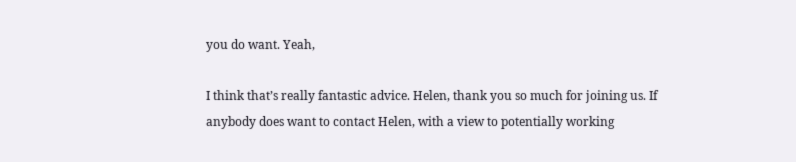you do want. Yeah,

I think that’s really fantastic advice. Helen, thank you so much for joining us. If anybody does want to contact Helen, with a view to potentially working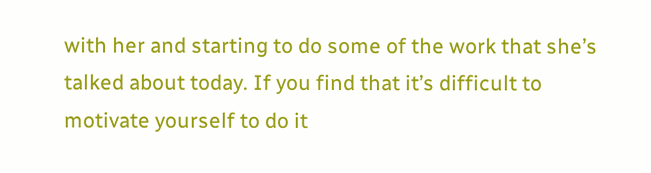with her and starting to do some of the work that she’s talked about today. If you find that it’s difficult to motivate yourself to do it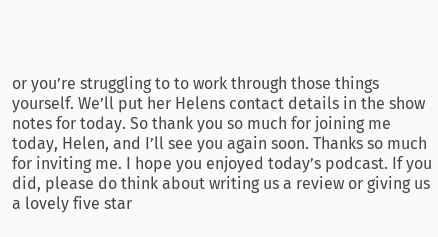or you’re struggling to to work through those things yourself. We’ll put her Helens contact details in the show notes for today. So thank you so much for joining me today, Helen, and I’ll see you again soon. Thanks so much for inviting me. I hope you enjoyed today’s podcast. If you did, please do think about writing us a review or giving us a lovely five star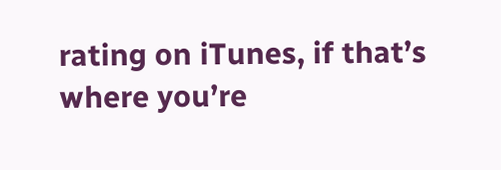rating on iTunes, if that’s where you’re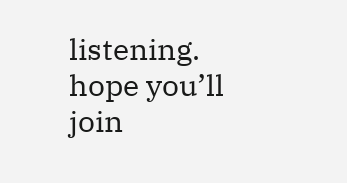listening. hope you’ll join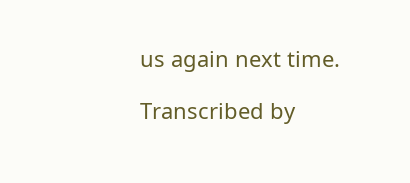us again next time.

Transcribed by